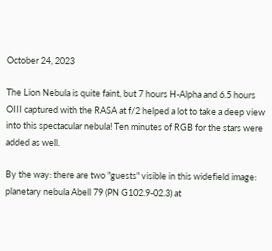October 24, 2023

The Lion Nebula is quite faint, but 7 hours H-Alpha and 6.5 hours OIII captured with the RASA at f/2 helped a lot to take a deep view into this spectacular nebula! Ten minutes of RGB for the stars were added as well.

By the way: there are two "guests" visible in this widefield image: planetary nebula Abell 79 (PN G102.9-02.3) at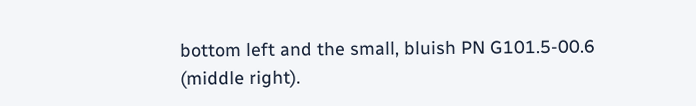bottom left and the small, bluish PN G101.5-00.6 (middle right).